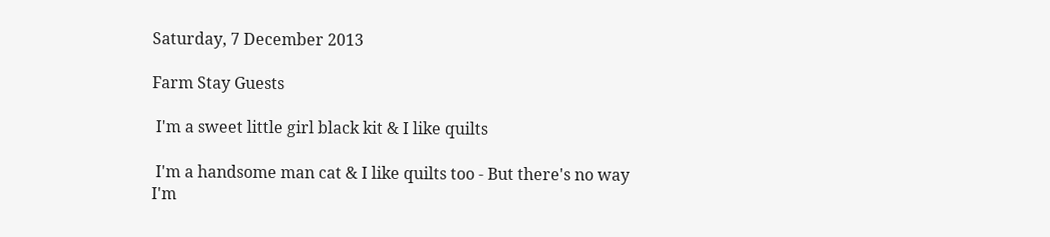Saturday, 7 December 2013

Farm Stay Guests

 I'm a sweet little girl black kit & I like quilts

 I'm a handsome man cat & I like quilts too - But there's no way I'm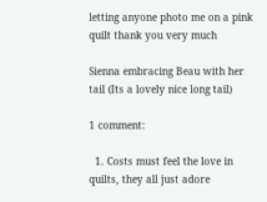letting anyone photo me on a pink quilt thank you very much

Sienna embracing Beau with her tail (Its a lovely nice long tail)

1 comment:

  1. Costs must feel the love in quilts, they all just adore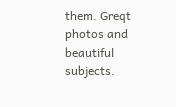them. Greqt photos and beautiful subjects.